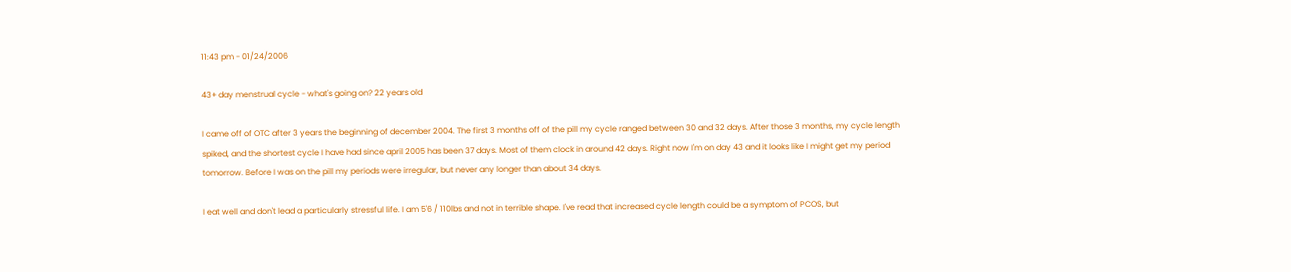11:43 pm - 01/24/2006

43+ day menstrual cycle - what's going on? 22 years old

I came off of OTC after 3 years the beginning of december 2004. The first 3 months off of the pill my cycle ranged between 30 and 32 days. After those 3 months, my cycle length spiked, and the shortest cycle I have had since april 2005 has been 37 days. Most of them clock in around 42 days. Right now I'm on day 43 and it looks like I might get my period tomorrow. Before I was on the pill my periods were irregular, but never any longer than about 34 days.

I eat well and don't lead a particularly stressful life. I am 5'6 / 110lbs and not in terrible shape. I've read that increased cycle length could be a symptom of PCOS, but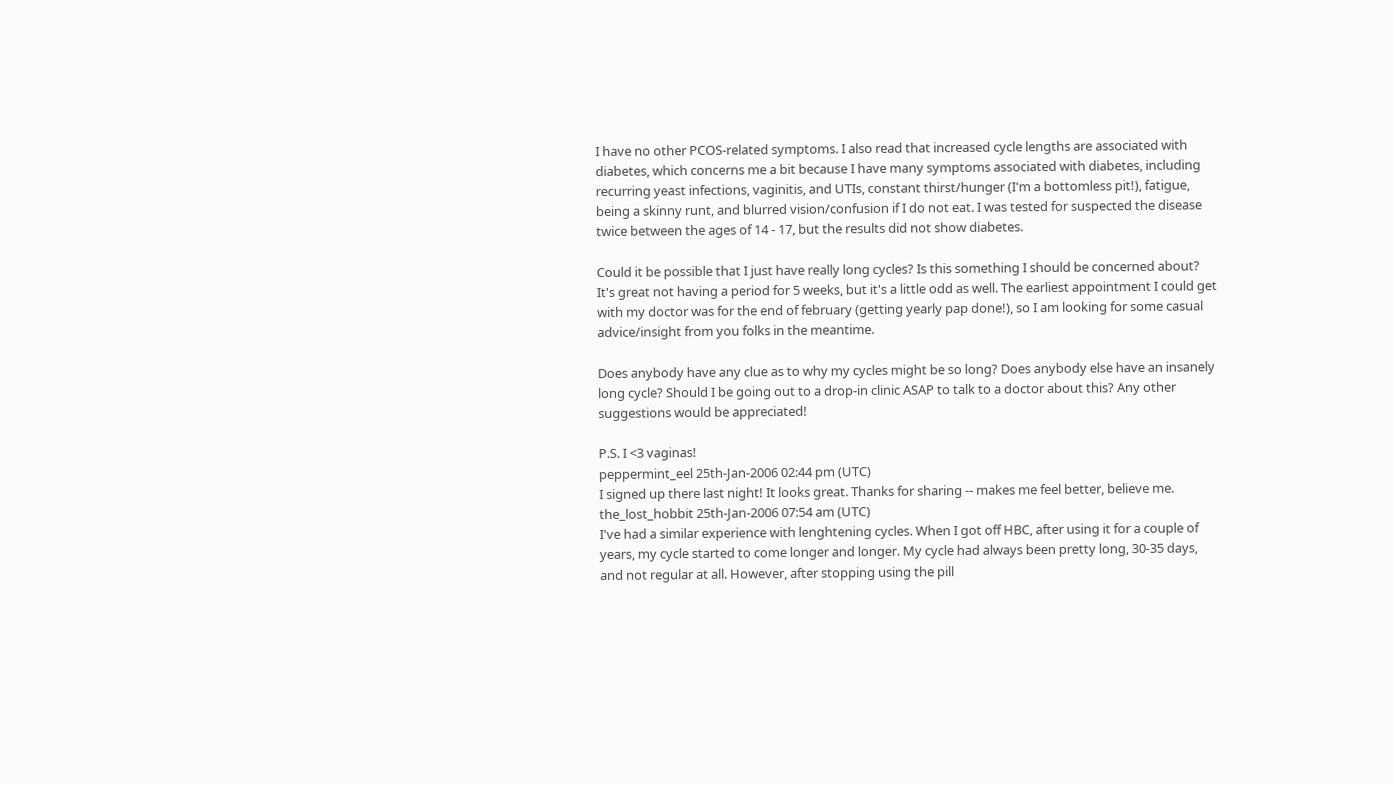I have no other PCOS-related symptoms. I also read that increased cycle lengths are associated with diabetes, which concerns me a bit because I have many symptoms associated with diabetes, including recurring yeast infections, vaginitis, and UTIs, constant thirst/hunger (I'm a bottomless pit!), fatigue, being a skinny runt, and blurred vision/confusion if I do not eat. I was tested for suspected the disease twice between the ages of 14 - 17, but the results did not show diabetes.

Could it be possible that I just have really long cycles? Is this something I should be concerned about? It's great not having a period for 5 weeks, but it's a little odd as well. The earliest appointment I could get with my doctor was for the end of february (getting yearly pap done!), so I am looking for some casual advice/insight from you folks in the meantime.

Does anybody have any clue as to why my cycles might be so long? Does anybody else have an insanely long cycle? Should I be going out to a drop-in clinic ASAP to talk to a doctor about this? Any other suggestions would be appreciated!

P.S. I <3 vaginas!
peppermint_eel 25th-Jan-2006 02:44 pm (UTC)
I signed up there last night! It looks great. Thanks for sharing -- makes me feel better, believe me.
the_lost_hobbit 25th-Jan-2006 07:54 am (UTC)
I've had a similar experience with lenghtening cycles. When I got off HBC, after using it for a couple of years, my cycle started to come longer and longer. My cycle had always been pretty long, 30-35 days, and not regular at all. However, after stopping using the pill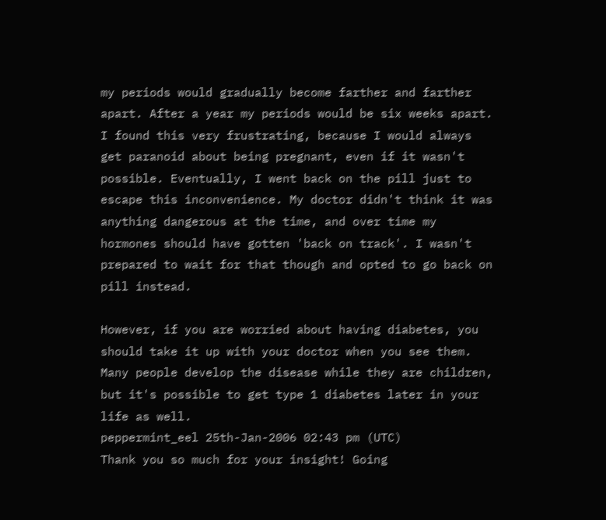my periods would gradually become farther and farther apart. After a year my periods would be six weeks apart. I found this very frustrating, because I would always get paranoid about being pregnant, even if it wasn't possible. Eventually, I went back on the pill just to escape this inconvenience. My doctor didn't think it was anything dangerous at the time, and over time my hormones should have gotten 'back on track'. I wasn't prepared to wait for that though and opted to go back on pill instead.

However, if you are worried about having diabetes, you should take it up with your doctor when you see them. Many people develop the disease while they are children, but it's possible to get type 1 diabetes later in your life as well.
peppermint_eel 25th-Jan-2006 02:43 pm (UTC)
Thank you so much for your insight! Going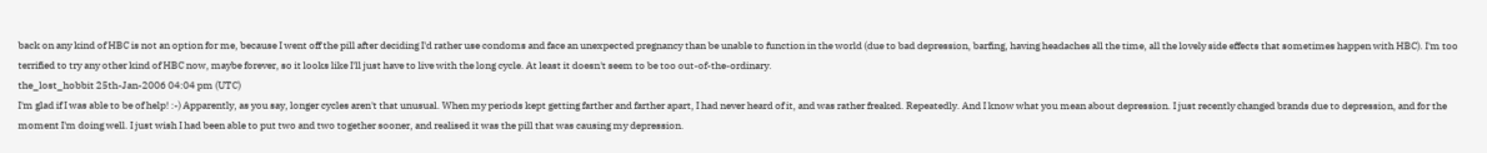back on any kind of HBC is not an option for me, because I went off the pill after deciding I'd rather use condoms and face an unexpected pregnancy than be unable to function in the world (due to bad depression, barfing, having headaches all the time, all the lovely side effects that sometimes happen with HBC). I'm too terrified to try any other kind of HBC now, maybe forever, so it looks like I'll just have to live with the long cycle. At least it doesn't seem to be too out-of-the-ordinary.
the_lost_hobbit 25th-Jan-2006 04:04 pm (UTC)
I'm glad if I was able to be of help! :-) Apparently, as you say, longer cycles aren't that unusual. When my periods kept getting farther and farther apart, I had never heard of it, and was rather freaked. Repeatedly. And I know what you mean about depression. I just recently changed brands due to depression, and for the moment I'm doing well. I just wish I had been able to put two and two together sooner, and realised it was the pill that was causing my depression.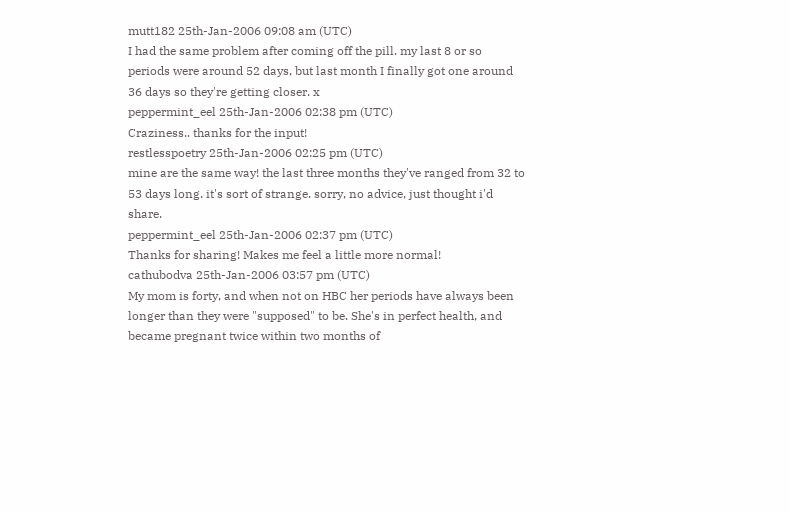mutt182 25th-Jan-2006 09:08 am (UTC)
I had the same problem after coming off the pill. my last 8 or so periods were around 52 days, but last month I finally got one around 36 days so they're getting closer. x
peppermint_eel 25th-Jan-2006 02:38 pm (UTC)
Craziness.. thanks for the input!
restlesspoetry 25th-Jan-2006 02:25 pm (UTC)
mine are the same way! the last three months they've ranged from 32 to 53 days long. it's sort of strange. sorry, no advice, just thought i'd share.
peppermint_eel 25th-Jan-2006 02:37 pm (UTC)
Thanks for sharing! Makes me feel a little more normal!
cathubodva 25th-Jan-2006 03:57 pm (UTC)
My mom is forty, and when not on HBC her periods have always been longer than they were "supposed" to be. She's in perfect health, and became pregnant twice within two months of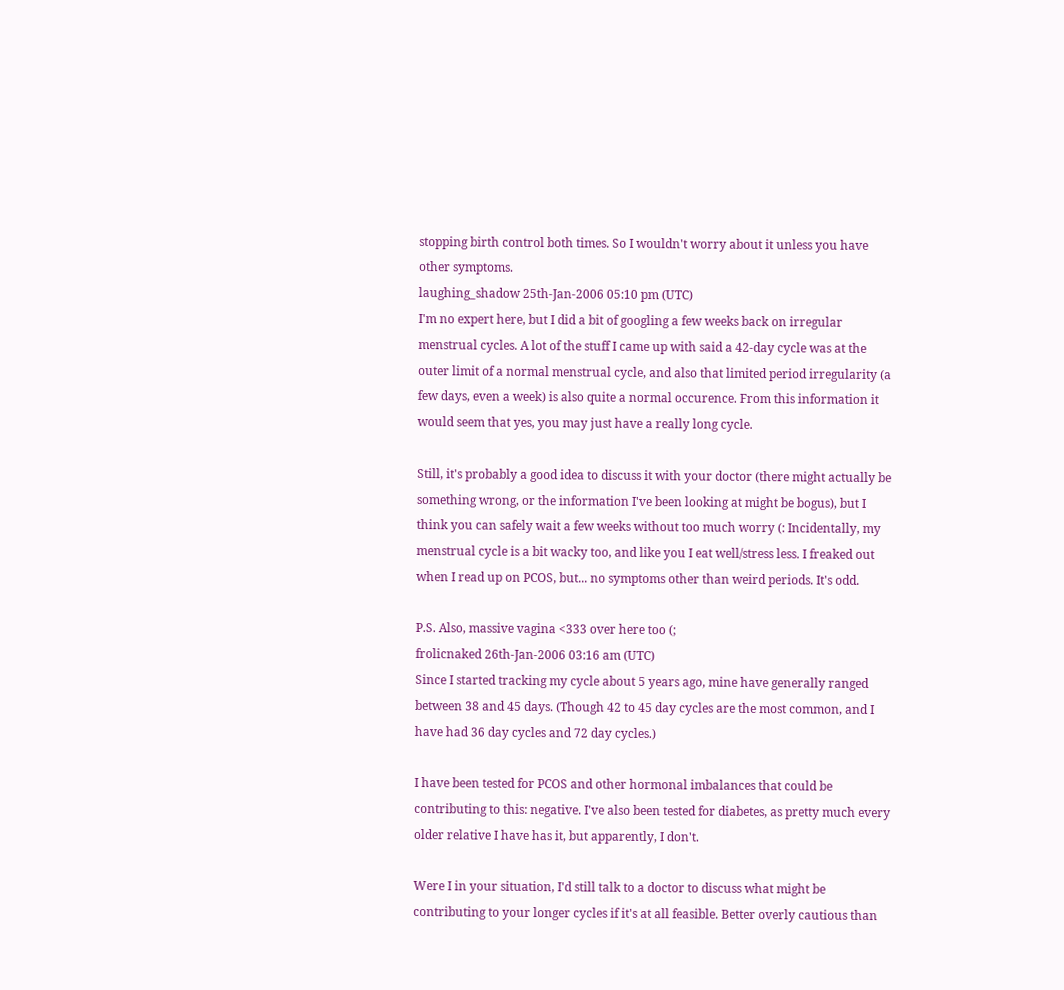stopping birth control both times. So I wouldn't worry about it unless you have other symptoms.
laughing_shadow 25th-Jan-2006 05:10 pm (UTC)
I'm no expert here, but I did a bit of googling a few weeks back on irregular menstrual cycles. A lot of the stuff I came up with said a 42-day cycle was at the outer limit of a normal menstrual cycle, and also that limited period irregularity (a few days, even a week) is also quite a normal occurence. From this information it would seem that yes, you may just have a really long cycle.

Still, it's probably a good idea to discuss it with your doctor (there might actually be something wrong, or the information I've been looking at might be bogus), but I think you can safely wait a few weeks without too much worry (: Incidentally, my menstrual cycle is a bit wacky too, and like you I eat well/stress less. I freaked out when I read up on PCOS, but... no symptoms other than weird periods. It's odd.

P.S. Also, massive vagina <333 over here too (;
frolicnaked 26th-Jan-2006 03:16 am (UTC)
Since I started tracking my cycle about 5 years ago, mine have generally ranged between 38 and 45 days. (Though 42 to 45 day cycles are the most common, and I have had 36 day cycles and 72 day cycles.)

I have been tested for PCOS and other hormonal imbalances that could be contributing to this: negative. I've also been tested for diabetes, as pretty much every older relative I have has it, but apparently, I don't.

Were I in your situation, I'd still talk to a doctor to discuss what might be contributing to your longer cycles if it's at all feasible. Better overly cautious than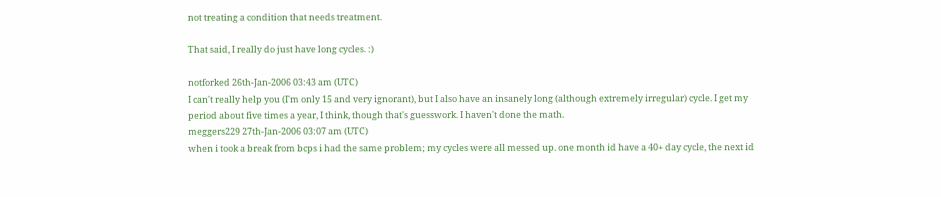not treating a condition that needs treatment.

That said, I really do just have long cycles. :)

notforked 26th-Jan-2006 03:43 am (UTC)
I can't really help you (I'm only 15 and very ignorant), but I also have an insanely long (although extremely irregular) cycle. I get my period about five times a year, I think, though that's guesswork. I haven't done the math.
meggers229 27th-Jan-2006 03:07 am (UTC)
when i took a break from bcps i had the same problem; my cycles were all messed up. one month id have a 40+ day cycle, the next id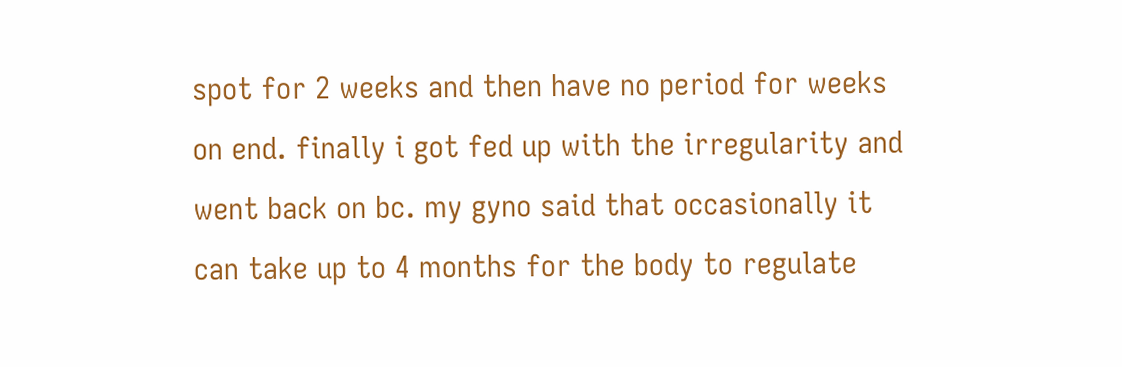spot for 2 weeks and then have no period for weeks on end. finally i got fed up with the irregularity and went back on bc. my gyno said that occasionally it can take up to 4 months for the body to regulate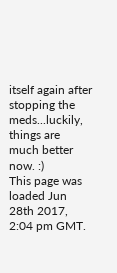itself again after stopping the meds...luckily, things are much better now. :)
This page was loaded Jun 28th 2017, 2:04 pm GMT.